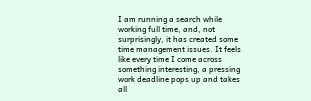I am running a search while working full time, and, not surprisingly, it has created some time management issues. It feels like every time I come across something interesting, a pressing work deadline pops up and takes all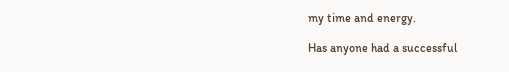my time and energy.

Has anyone had a successful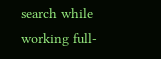search while working full-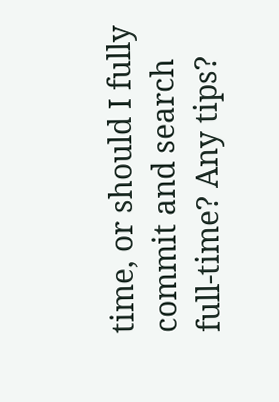time, or should I fully commit and search full-time? Any tips?